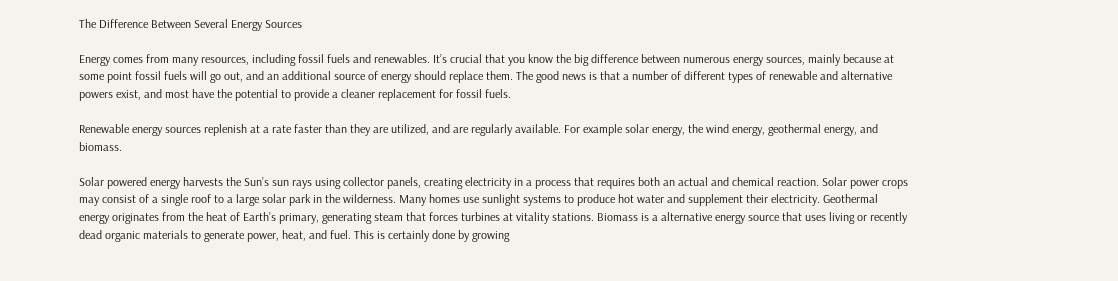The Difference Between Several Energy Sources

Energy comes from many resources, including fossil fuels and renewables. It’s crucial that you know the big difference between numerous energy sources, mainly because at some point fossil fuels will go out, and an additional source of energy should replace them. The good news is that a number of different types of renewable and alternative powers exist, and most have the potential to provide a cleaner replacement for fossil fuels.

Renewable energy sources replenish at a rate faster than they are utilized, and are regularly available. For example solar energy, the wind energy, geothermal energy, and biomass.

Solar powered energy harvests the Sun’s sun rays using collector panels, creating electricity in a process that requires both an actual and chemical reaction. Solar power crops may consist of a single roof to a large solar park in the wilderness. Many homes use sunlight systems to produce hot water and supplement their electricity. Geothermal energy originates from the heat of Earth’s primary, generating steam that forces turbines at vitality stations. Biomass is a alternative energy source that uses living or recently dead organic materials to generate power, heat, and fuel. This is certainly done by growing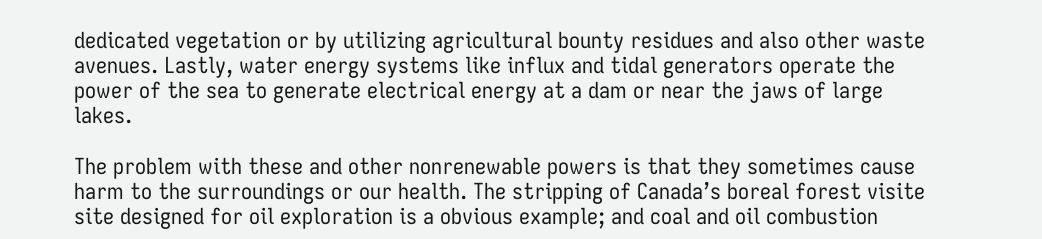dedicated vegetation or by utilizing agricultural bounty residues and also other waste avenues. Lastly, water energy systems like influx and tidal generators operate the power of the sea to generate electrical energy at a dam or near the jaws of large lakes.

The problem with these and other nonrenewable powers is that they sometimes cause harm to the surroundings or our health. The stripping of Canada’s boreal forest visite site designed for oil exploration is a obvious example; and coal and oil combustion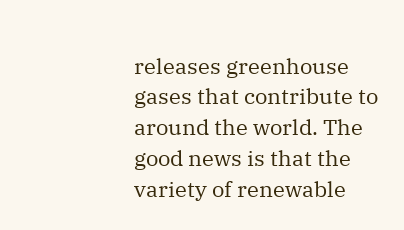releases greenhouse gases that contribute to around the world. The good news is that the variety of renewable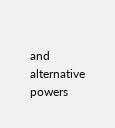and alternative powers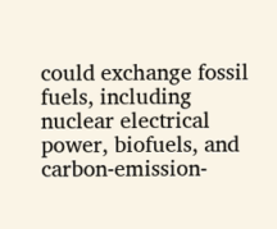could exchange fossil fuels, including nuclear electrical power, biofuels, and carbon-emission-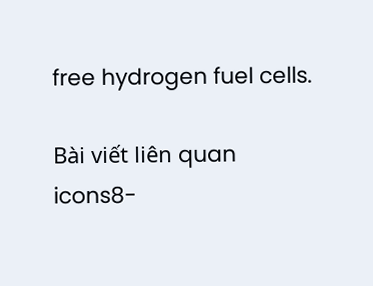free hydrogen fuel cells.

Bài viết liên quan
icons8-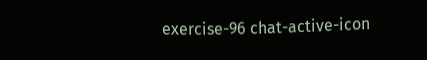exercise-96 chat-active-icon